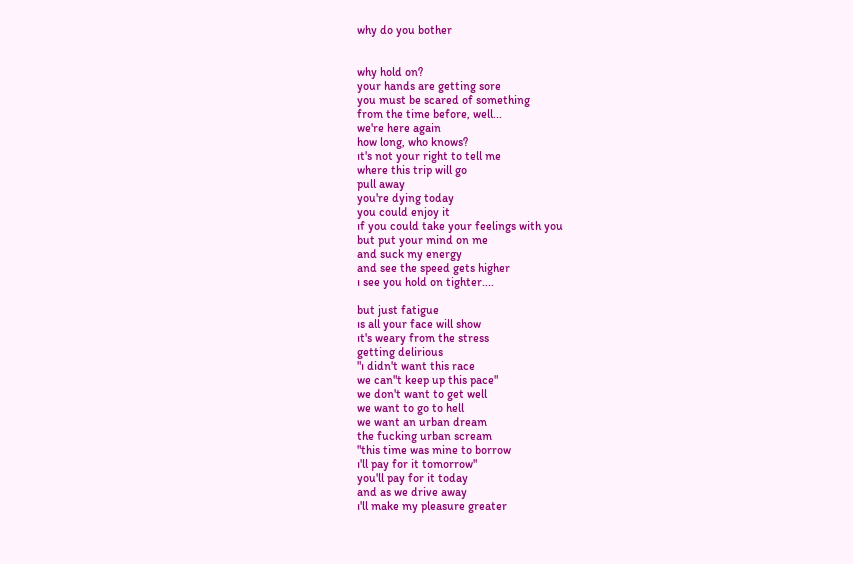why do you bother


why hold on?
your hands are getting sore
you must be scared of something
from the time before, well...
we're here again
how long, who knows?
ıt's not your right to tell me
where this trip will go
pull away
you're dying today
you could enjoy it
ıf you could take your feelings with you
but put your mind on me
and suck my energy
and see the speed gets higher
ı see you hold on tighter....

but just fatigue
ıs all your face will show
ıt's weary from the stress
getting delirious
"ı didn't want this race
we can"t keep up this pace"
we don't want to get well
we want to go to hell
we want an urban dream
the fucking urban scream
"this time was mine to borrow
ı'll pay for it tomorrow"
you'll pay for it today
and as we drive away
ı'll make my pleasure greater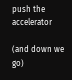push the accelerator

(and down we go)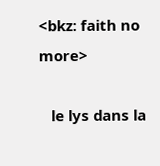<bkz: faith no more>

   le lys dans la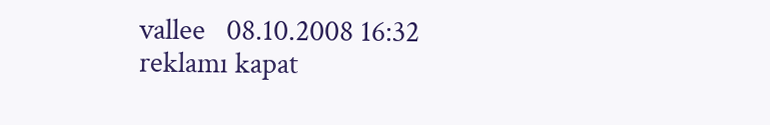vallee   08.10.2008 16:32
reklamı kapat